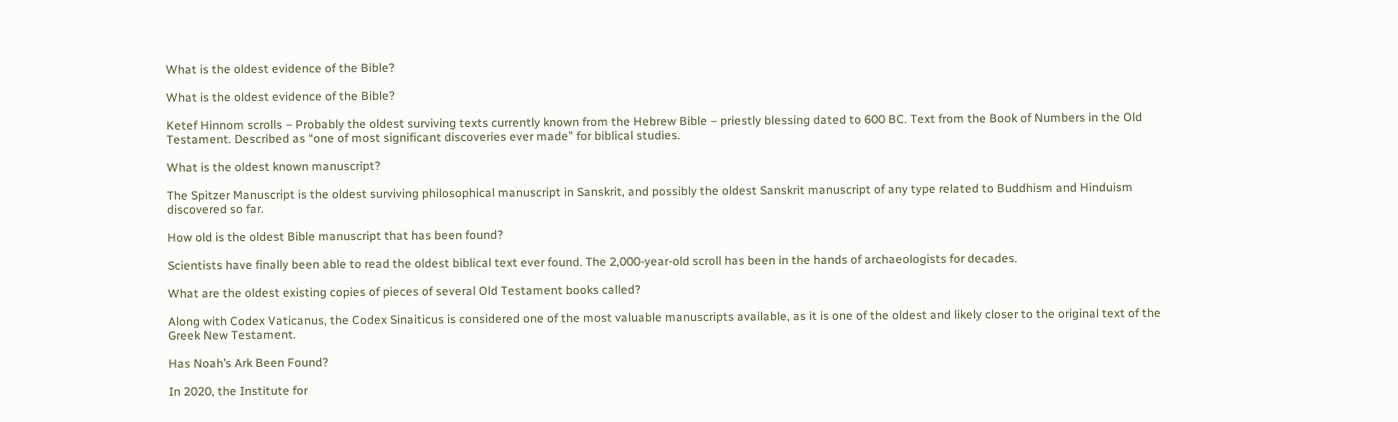What is the oldest evidence of the Bible?

What is the oldest evidence of the Bible?

Ketef Hinnom scrolls – Probably the oldest surviving texts currently known from the Hebrew Bible – priestly blessing dated to 600 BC. Text from the Book of Numbers in the Old Testament. Described as “one of most significant discoveries ever made” for biblical studies.

What is the oldest known manuscript?

The Spitzer Manuscript is the oldest surviving philosophical manuscript in Sanskrit, and possibly the oldest Sanskrit manuscript of any type related to Buddhism and Hinduism discovered so far.

How old is the oldest Bible manuscript that has been found?

Scientists have finally been able to read the oldest biblical text ever found. The 2,000-year-old scroll has been in the hands of archaeologists for decades.

What are the oldest existing copies of pieces of several Old Testament books called?

Along with Codex Vaticanus, the Codex Sinaiticus is considered one of the most valuable manuscripts available, as it is one of the oldest and likely closer to the original text of the Greek New Testament.

Has Noah’s Ark Been Found?

In 2020, the Institute for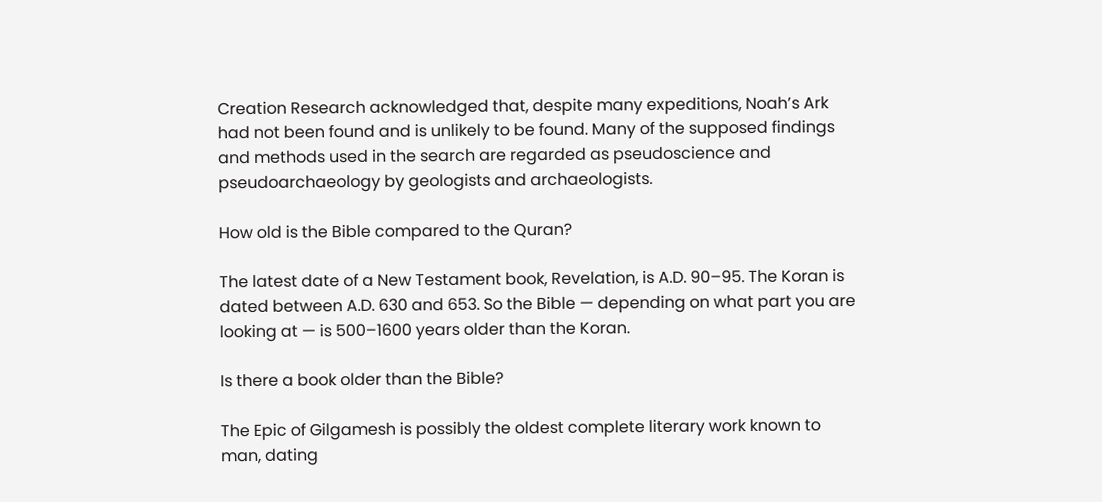Creation Research acknowledged that, despite many expeditions, Noah’s Ark had not been found and is unlikely to be found. Many of the supposed findings and methods used in the search are regarded as pseudoscience and pseudoarchaeology by geologists and archaeologists.

How old is the Bible compared to the Quran?

The latest date of a New Testament book, Revelation, is A.D. 90–95. The Koran is dated between A.D. 630 and 653. So the Bible — depending on what part you are looking at — is 500–1600 years older than the Koran.

Is there a book older than the Bible?

The Epic of Gilgamesh is possibly the oldest complete literary work known to man, dating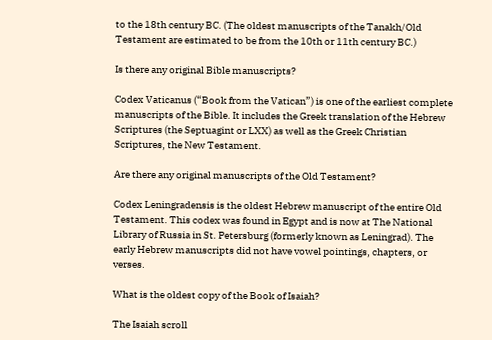to the 18th century BC. (The oldest manuscripts of the Tanakh/Old Testament are estimated to be from the 10th or 11th century BC.)

Is there any original Bible manuscripts?

Codex Vaticanus (“Book from the Vatican”) is one of the earliest complete manuscripts of the Bible. It includes the Greek translation of the Hebrew Scriptures (the Septuagint or LXX) as well as the Greek Christian Scriptures, the New Testament.

Are there any original manuscripts of the Old Testament?

Codex Leningradensis is the oldest Hebrew manuscript of the entire Old Testament. This codex was found in Egypt and is now at The National Library of Russia in St. Petersburg (formerly known as Leningrad). The early Hebrew manuscripts did not have vowel pointings, chapters, or verses.

What is the oldest copy of the Book of Isaiah?

The Isaiah scroll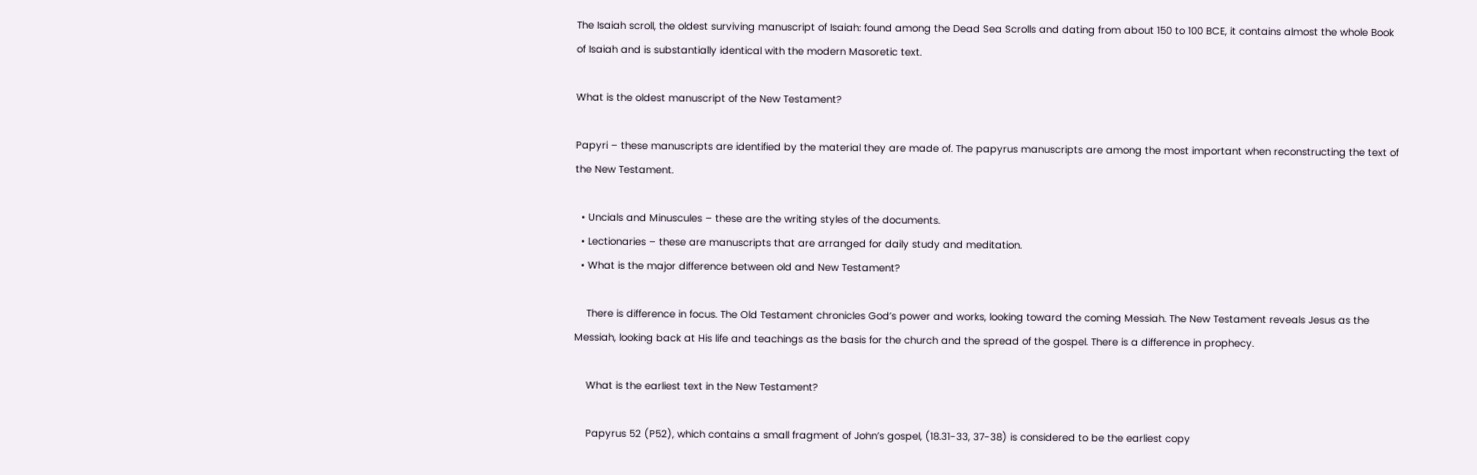The Isaiah scroll, the oldest surviving manuscript of Isaiah: found among the Dead Sea Scrolls and dating from about 150 to 100 BCE, it contains almost the whole Book of Isaiah and is substantially identical with the modern Masoretic text.

What is the oldest manuscript of the New Testament?

Papyri – these manuscripts are identified by the material they are made of. The papyrus manuscripts are among the most important when reconstructing the text of the New Testament.

  • Uncials and Minuscules – these are the writing styles of the documents.
  • Lectionaries – these are manuscripts that are arranged for daily study and meditation.
  • What is the major difference between old and New Testament?

    There is difference in focus. The Old Testament chronicles God’s power and works, looking toward the coming Messiah. The New Testament reveals Jesus as the Messiah, looking back at His life and teachings as the basis for the church and the spread of the gospel. There is a difference in prophecy.

    What is the earliest text in the New Testament?

    Papyrus 52 (P52), which contains a small fragment of John’s gospel, (18.31-33, 37-38) is considered to be the earliest copy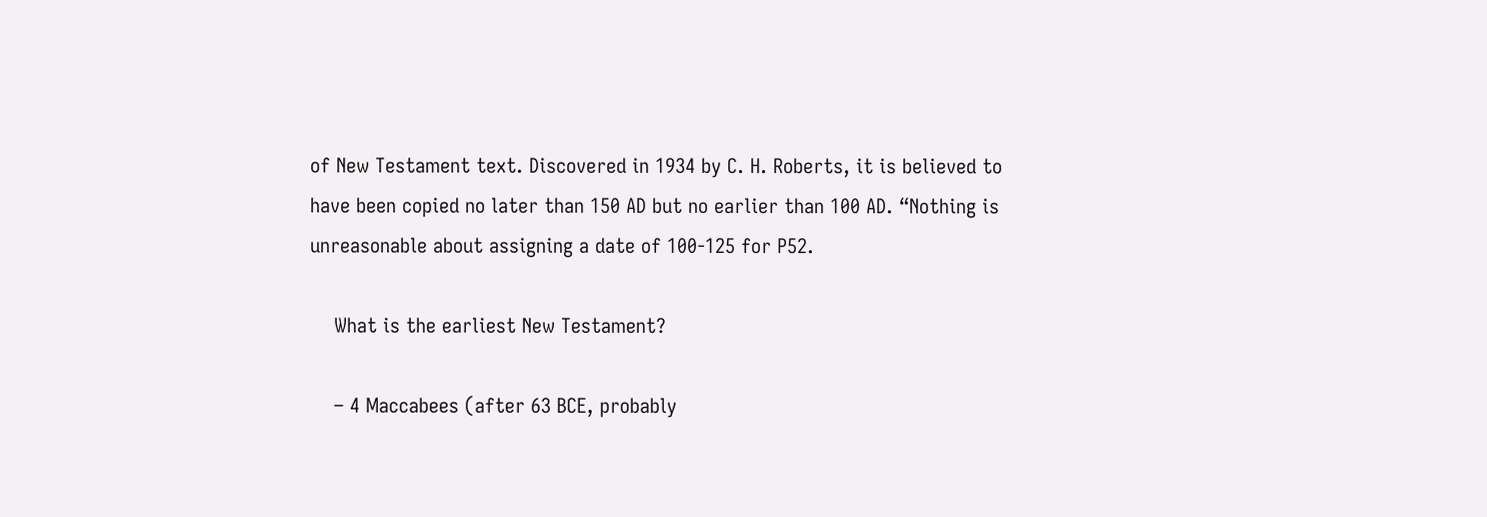of New Testament text. Discovered in 1934 by C. H. Roberts, it is believed to have been copied no later than 150 AD but no earlier than 100 AD. “Nothing is unreasonable about assigning a date of 100-125 for P52.

    What is the earliest New Testament?

    – 4 Maccabees (after 63 BCE, probably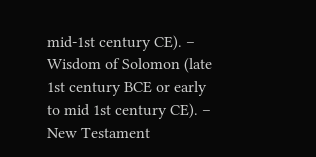mid-1st century CE). – Wisdom of Solomon (late 1st century BCE or early to mid 1st century CE). – New Testament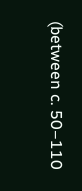(between c. 50–110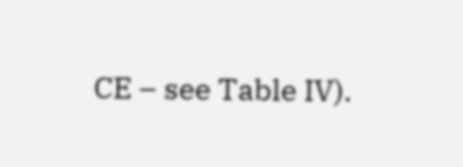CE – see Table IV).